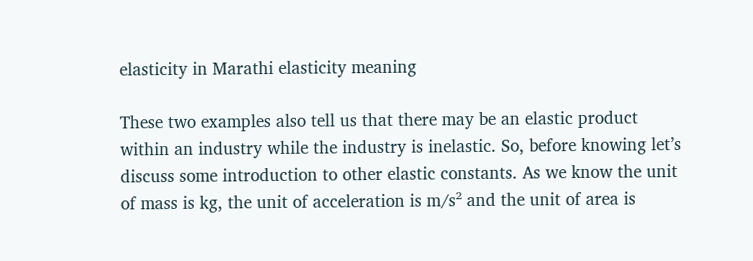elasticity in Marathi elasticity meaning

These two examples also tell us that there may be an elastic product within an industry while the industry is inelastic. So, before knowing let’s discuss some introduction to other elastic constants. As we know the unit of mass is kg, the unit of acceleration is m/s² and the unit of area is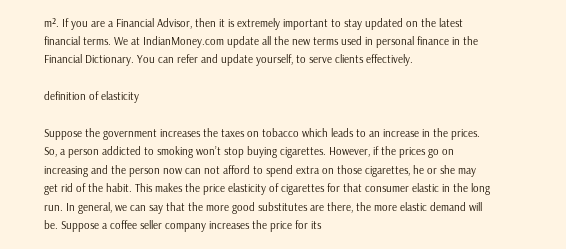m². If you are a Financial Advisor, then it is extremely important to stay updated on the latest financial terms. We at IndianMoney.com update all the new terms used in personal finance in the Financial Dictionary. You can refer and update yourself, to serve clients effectively.

definition of elasticity

Suppose the government increases the taxes on tobacco which leads to an increase in the prices. So, a person addicted to smoking won’t stop buying cigarettes. However, if the prices go on increasing and the person now can not afford to spend extra on those cigarettes, he or she may get rid of the habit. This makes the price elasticity of cigarettes for that consumer elastic in the long run. In general, we can say that the more good substitutes are there, the more elastic demand will be. Suppose a coffee seller company increases the price for its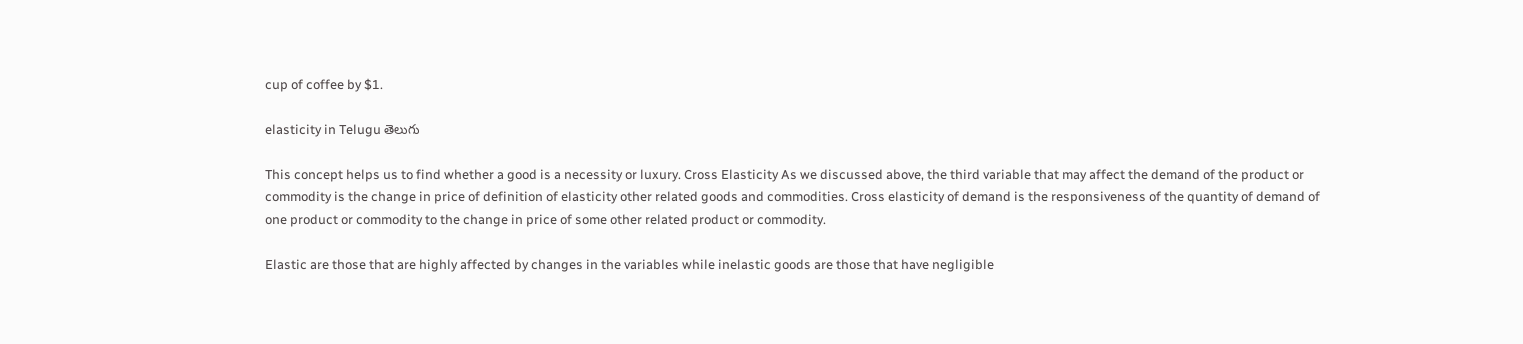cup of coffee by $1.

elasticity in Telugu తెలుగు

This concept helps us to find whether a good is a necessity or luxury. Cross Elasticity As we discussed above, the third variable that may affect the demand of the product or commodity is the change in price of definition of elasticity other related goods and commodities. Cross elasticity of demand is the responsiveness of the quantity of demand of one product or commodity to the change in price of some other related product or commodity.

Elastic are those that are highly affected by changes in the variables while inelastic goods are those that have negligible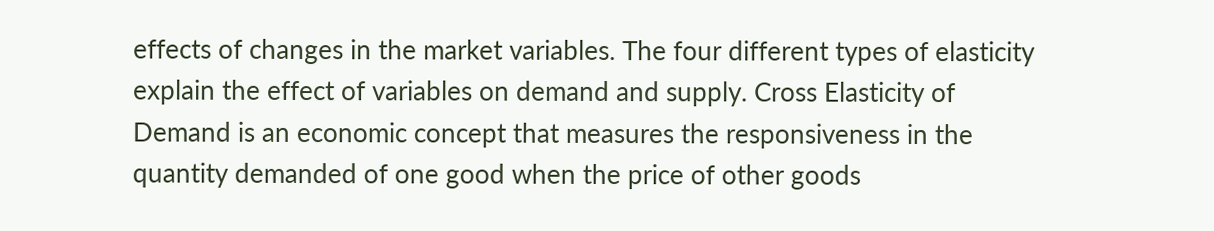effects of changes in the market variables. The four different types of elasticity explain the effect of variables on demand and supply. Cross Elasticity of Demand is an economic concept that measures the responsiveness in the quantity demanded of one good when the price of other goods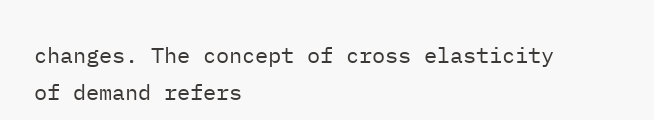changes. The concept of cross elasticity of demand refers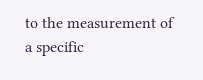to the measurement of a specific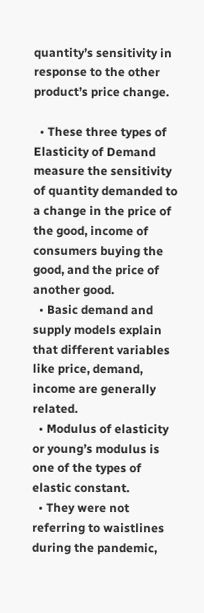quantity’s sensitivity in response to the other product’s price change.

  • These three types of Elasticity of Demand measure the sensitivity of quantity demanded to a change in the price of the good, income of consumers buying the good, and the price of another good.
  • Basic demand and supply models explain that different variables like price, demand, income are generally related.
  • Modulus of elasticity or young’s modulus is one of the types of elastic constant.
  • They were not referring to waistlines during the pandemic,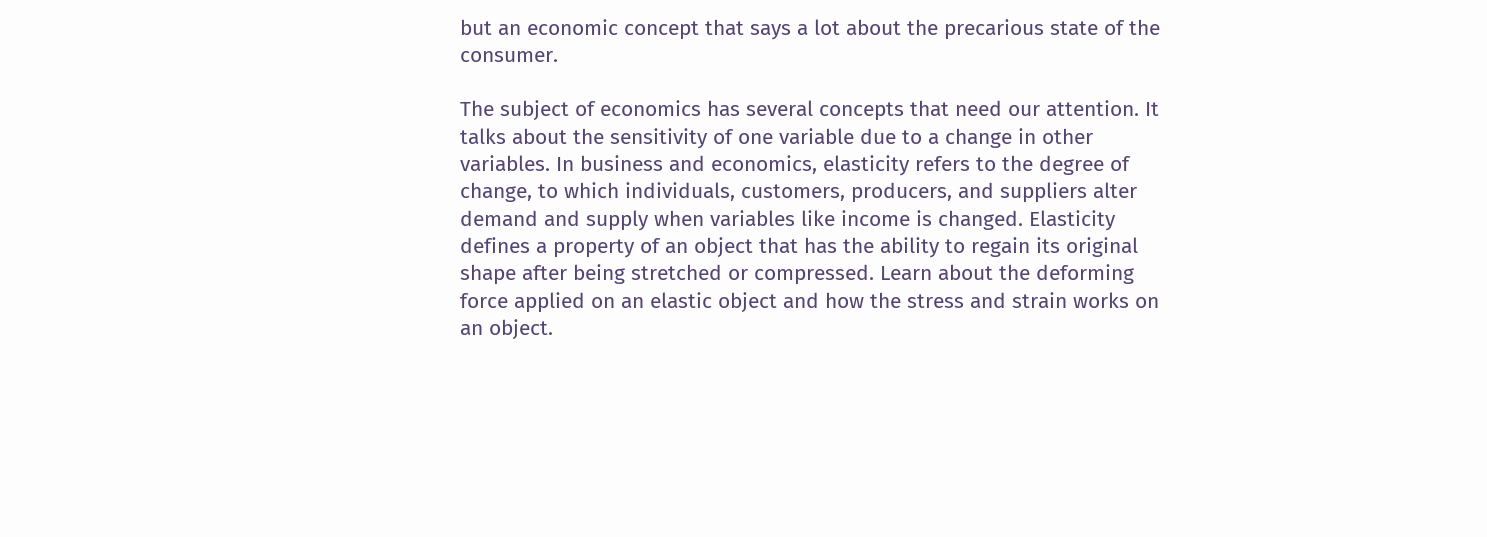but an economic concept that says a lot about the precarious state of the consumer.

The subject of economics has several concepts that need our attention. It talks about the sensitivity of one variable due to a change in other variables. In business and economics, elasticity refers to the degree of change, to which individuals, customers, producers, and suppliers alter demand and supply when variables like income is changed. Elasticity defines a property of an object that has the ability to regain its original shape after being stretched or compressed. Learn about the deforming force applied on an elastic object and how the stress and strain works on an object.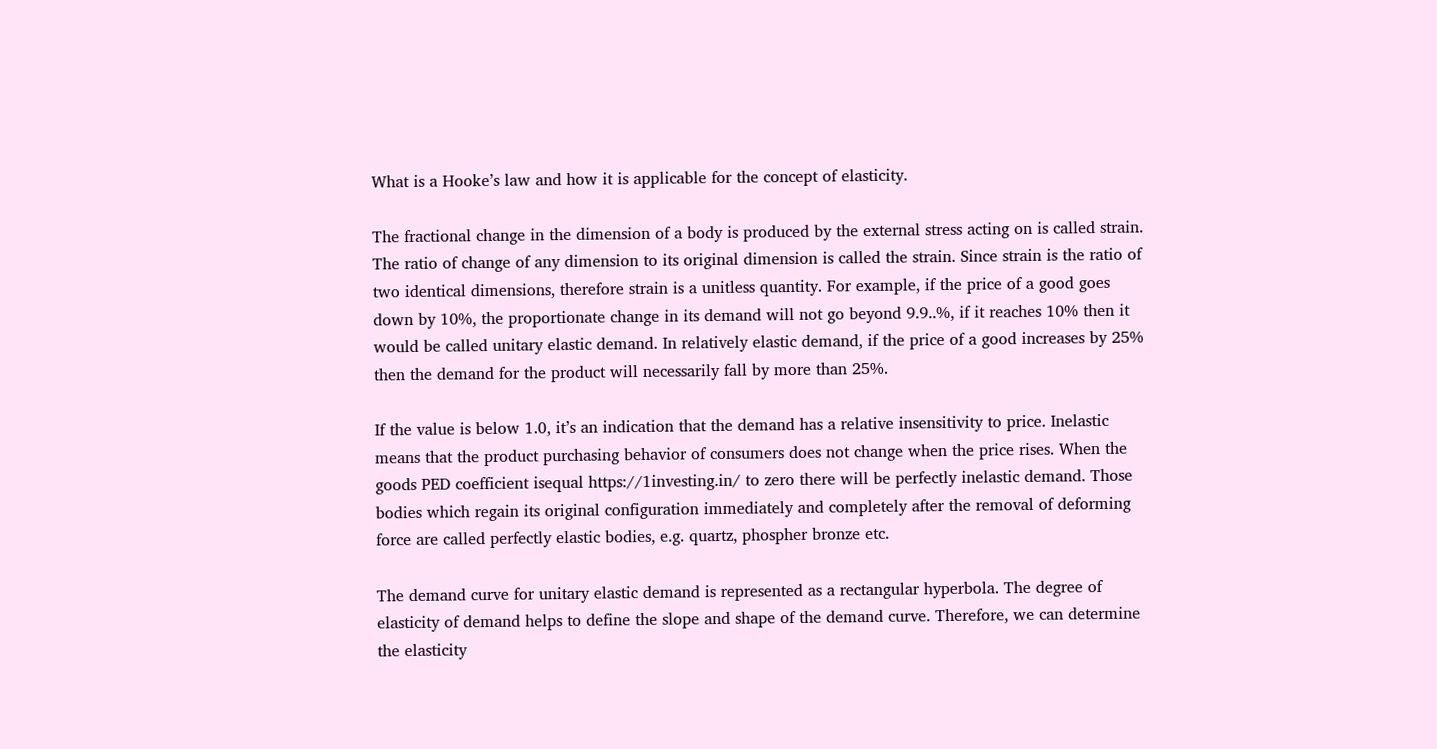What is a Hooke’s law and how it is applicable for the concept of elasticity.

The fractional change in the dimension of a body is produced by the external stress acting on is called strain. The ratio of change of any dimension to its original dimension is called the strain. Since strain is the ratio of two identical dimensions, therefore strain is a unitless quantity. For example, if the price of a good goes down by 10%, the proportionate change in its demand will not go beyond 9.9..%, if it reaches 10% then it would be called unitary elastic demand. In relatively elastic demand, if the price of a good increases by 25% then the demand for the product will necessarily fall by more than 25%.

If the value is below 1.0, it’s an indication that the demand has a relative insensitivity to price. Inelastic means that the product purchasing behavior of consumers does not change when the price rises. When the goods PED coefficient isequal https://1investing.in/ to zero there will be perfectly inelastic demand. Those bodies which regain its original configuration immediately and completely after the removal of deforming force are called perfectly elastic bodies, e.g. quartz, phospher bronze etc.

The demand curve for unitary elastic demand is represented as a rectangular hyperbola. The degree of elasticity of demand helps to define the slope and shape of the demand curve. Therefore, we can determine the elasticity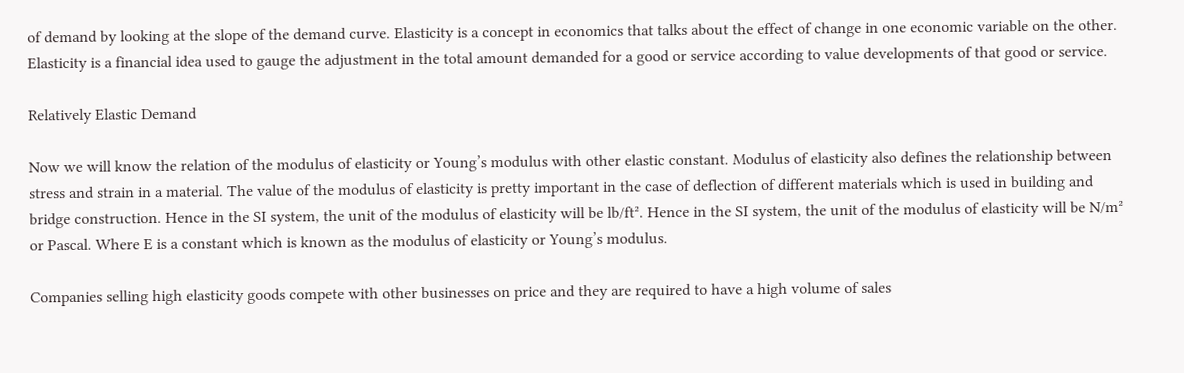of demand by looking at the slope of the demand curve. Elasticity is a concept in economics that talks about the effect of change in one economic variable on the other. Elasticity is a financial idea used to gauge the adjustment in the total amount demanded for a good or service according to value developments of that good or service.

Relatively Elastic Demand

Now we will know the relation of the modulus of elasticity or Young’s modulus with other elastic constant. Modulus of elasticity also defines the relationship between stress and strain in a material. The value of the modulus of elasticity is pretty important in the case of deflection of different materials which is used in building and bridge construction. Hence in the SI system, the unit of the modulus of elasticity will be lb/ft². Hence in the SI system, the unit of the modulus of elasticity will be N/m² or Pascal. Where E is a constant which is known as the modulus of elasticity or Young’s modulus.

Companies selling high elasticity goods compete with other businesses on price and they are required to have a high volume of sales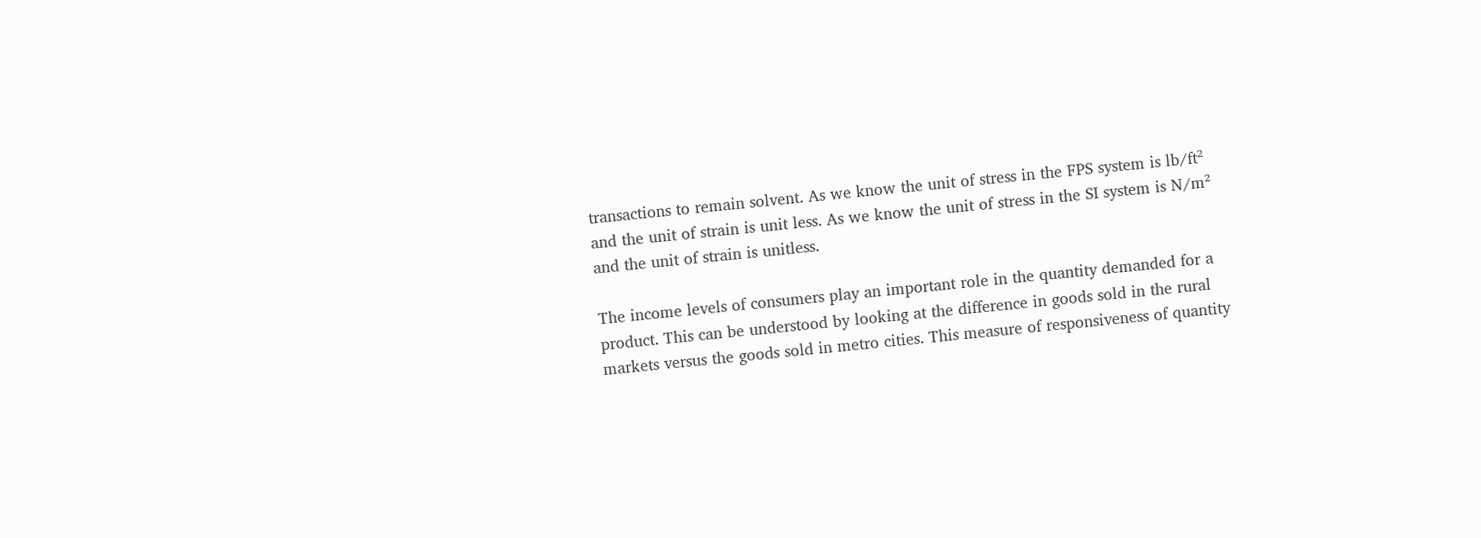transactions to remain solvent. As we know the unit of stress in the FPS system is lb/ft² and the unit of strain is unit less. As we know the unit of stress in the SI system is N/m² and the unit of strain is unitless.

The income levels of consumers play an important role in the quantity demanded for a product. This can be understood by looking at the difference in goods sold in the rural markets versus the goods sold in metro cities. This measure of responsiveness of quantity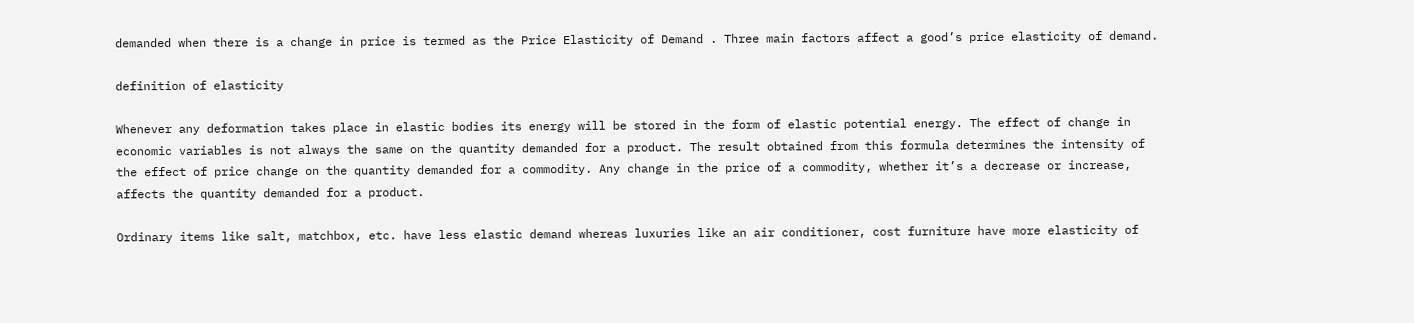demanded when there is a change in price is termed as the Price Elasticity of Demand . Three main factors affect a good’s price elasticity of demand.

definition of elasticity

Whenever any deformation takes place in elastic bodies its energy will be stored in the form of elastic potential energy. The effect of change in economic variables is not always the same on the quantity demanded for a product. The result obtained from this formula determines the intensity of the effect of price change on the quantity demanded for a commodity. Any change in the price of a commodity, whether it’s a decrease or increase, affects the quantity demanded for a product.

Ordinary items like salt, matchbox, etc. have less elastic demand whereas luxuries like an air conditioner, cost furniture have more elasticity of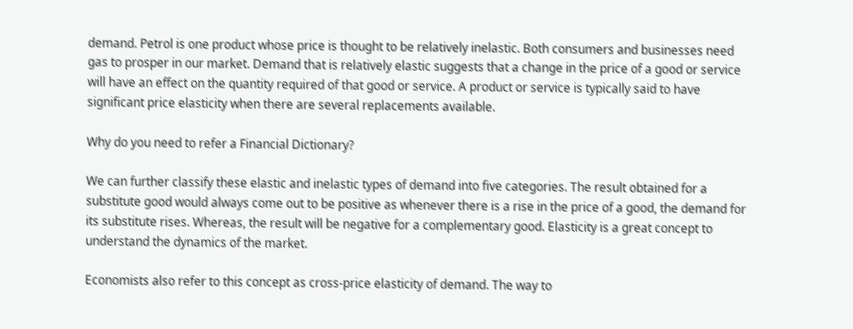demand. Petrol is one product whose price is thought to be relatively inelastic. Both consumers and businesses need gas to prosper in our market. Demand that is relatively elastic suggests that a change in the price of a good or service will have an effect on the quantity required of that good or service. A product or service is typically said to have significant price elasticity when there are several replacements available.

Why do you need to refer a Financial Dictionary?

We can further classify these elastic and inelastic types of demand into five categories. The result obtained for a substitute good would always come out to be positive as whenever there is a rise in the price of a good, the demand for its substitute rises. Whereas, the result will be negative for a complementary good. Elasticity is a great concept to understand the dynamics of the market.

Economists also refer to this concept as cross-price elasticity of demand. The way to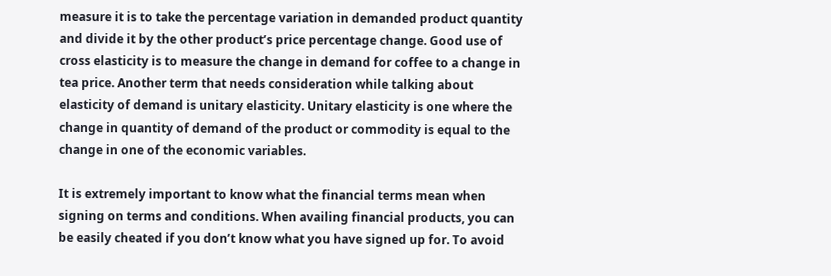measure it is to take the percentage variation in demanded product quantity and divide it by the other product’s price percentage change. Good use of cross elasticity is to measure the change in demand for coffee to a change in tea price. Another term that needs consideration while talking about elasticity of demand is unitary elasticity. Unitary elasticity is one where the change in quantity of demand of the product or commodity is equal to the change in one of the economic variables.

It is extremely important to know what the financial terms mean when signing on terms and conditions. When availing financial products, you can be easily cheated if you don’t know what you have signed up for. To avoid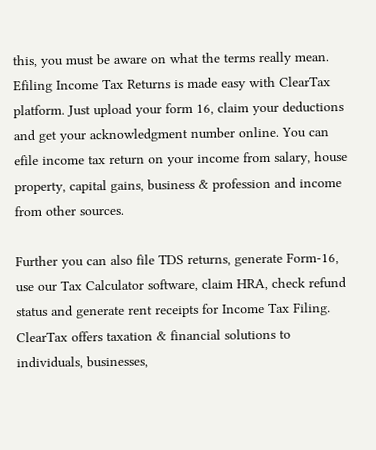this, you must be aware on what the terms really mean. Efiling Income Tax Returns is made easy with ClearTax platform. Just upload your form 16, claim your deductions and get your acknowledgment number online. You can efile income tax return on your income from salary, house property, capital gains, business & profession and income from other sources.

Further you can also file TDS returns, generate Form-16, use our Tax Calculator software, claim HRA, check refund status and generate rent receipts for Income Tax Filing. ClearTax offers taxation & financial solutions to individuals, businesses,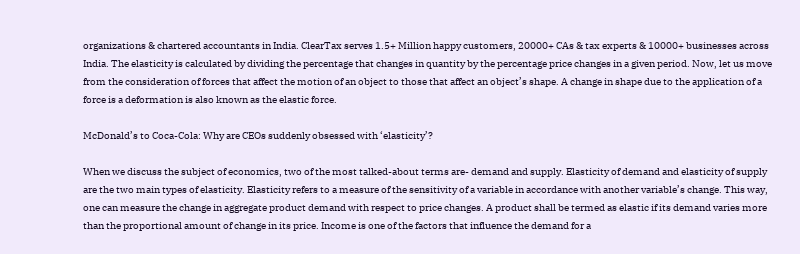organizations & chartered accountants in India. ClearTax serves 1.5+ Million happy customers, 20000+ CAs & tax experts & 10000+ businesses across India. The elasticity is calculated by dividing the percentage that changes in quantity by the percentage price changes in a given period. Now, let us move from the consideration of forces that affect the motion of an object to those that affect an object’s shape. A change in shape due to the application of a force is a deformation is also known as the elastic force.

McDonald’s to Coca-Cola: Why are CEOs suddenly obsessed with ‘elasticity’?

When we discuss the subject of economics, two of the most talked-about terms are- demand and supply. Elasticity of demand and elasticity of supply are the two main types of elasticity. Elasticity refers to a measure of the sensitivity of a variable in accordance with another variable’s change. This way, one can measure the change in aggregate product demand with respect to price changes. A product shall be termed as elastic if its demand varies more than the proportional amount of change in its price. Income is one of the factors that influence the demand for a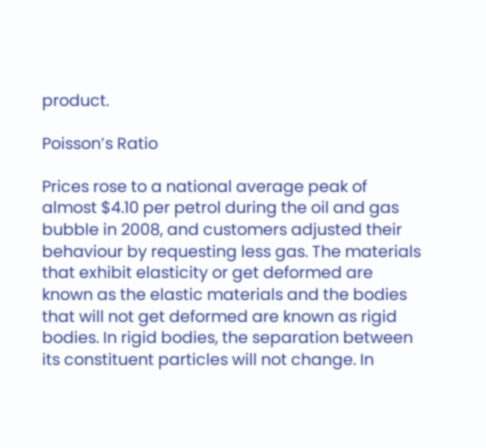product.

Poisson’s Ratio

Prices rose to a national average peak of almost $4.10 per petrol during the oil and gas bubble in 2008, and customers adjusted their behaviour by requesting less gas. The materials that exhibit elasticity or get deformed are known as the elastic materials and the bodies that will not get deformed are known as rigid bodies. In rigid bodies, the separation between its constituent particles will not change. In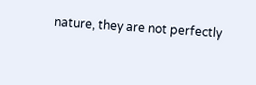nature, they are not perfectly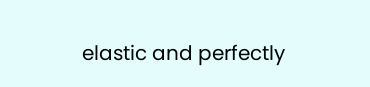elastic and perfectly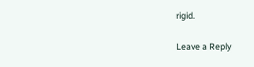rigid.

Leave a Reply